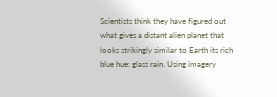Scientists think they have figured out what gives a distant alien planet that looks strikingly similar to Earth its rich blue hue: glass rain. Using imagery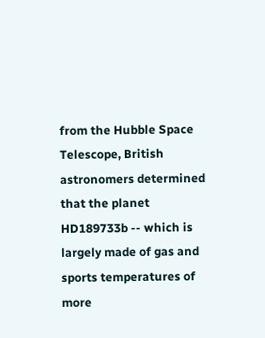from the Hubble Space Telescope, British astronomers determined that the planet HD189733b -- which is largely made of gas and sports temperatures of more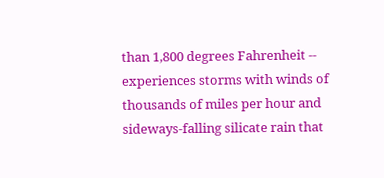than 1,800 degrees Fahrenheit -- experiences storms with winds of thousands of miles per hour and sideways-falling silicate rain that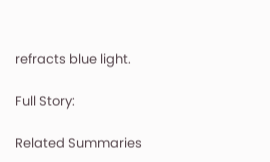refracts blue light.

Full Story:

Related Summaries